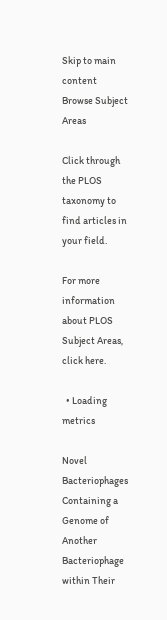Skip to main content
Browse Subject Areas

Click through the PLOS taxonomy to find articles in your field.

For more information about PLOS Subject Areas, click here.

  • Loading metrics

Novel Bacteriophages Containing a Genome of Another Bacteriophage within Their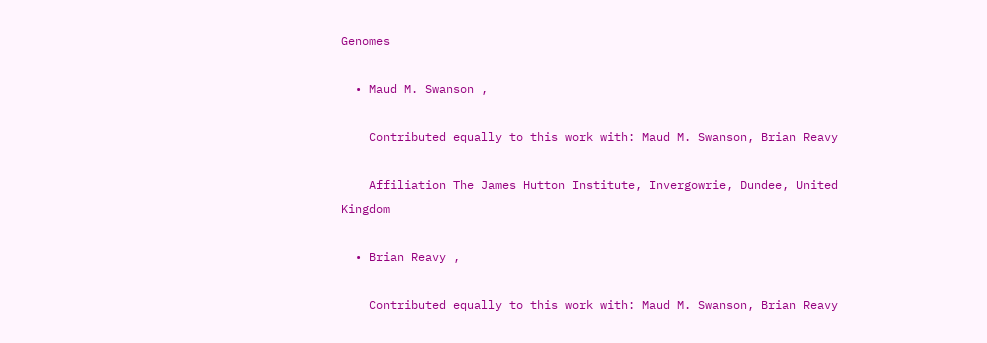Genomes

  • Maud M. Swanson ,

    Contributed equally to this work with: Maud M. Swanson, Brian Reavy

    Affiliation The James Hutton Institute, Invergowrie, Dundee, United Kingdom

  • Brian Reavy ,

    Contributed equally to this work with: Maud M. Swanson, Brian Reavy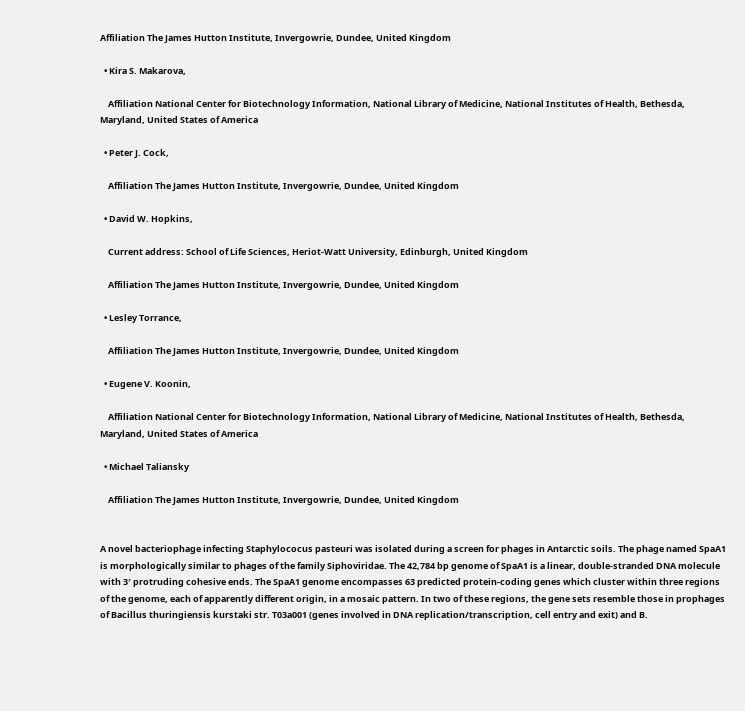Affiliation The James Hutton Institute, Invergowrie, Dundee, United Kingdom

  • Kira S. Makarova,

    Affiliation National Center for Biotechnology Information, National Library of Medicine, National Institutes of Health, Bethesda, Maryland, United States of America

  • Peter J. Cock,

    Affiliation The James Hutton Institute, Invergowrie, Dundee, United Kingdom

  • David W. Hopkins,

    Current address: School of Life Sciences, Heriot-Watt University, Edinburgh, United Kingdom

    Affiliation The James Hutton Institute, Invergowrie, Dundee, United Kingdom

  • Lesley Torrance,

    Affiliation The James Hutton Institute, Invergowrie, Dundee, United Kingdom

  • Eugene V. Koonin,

    Affiliation National Center for Biotechnology Information, National Library of Medicine, National Institutes of Health, Bethesda, Maryland, United States of America

  • Michael Taliansky

    Affiliation The James Hutton Institute, Invergowrie, Dundee, United Kingdom


A novel bacteriophage infecting Staphylococus pasteuri was isolated during a screen for phages in Antarctic soils. The phage named SpaA1 is morphologically similar to phages of the family Siphoviridae. The 42,784 bp genome of SpaA1 is a linear, double-stranded DNA molecule with 3′ protruding cohesive ends. The SpaA1 genome encompasses 63 predicted protein-coding genes which cluster within three regions of the genome, each of apparently different origin, in a mosaic pattern. In two of these regions, the gene sets resemble those in prophages of Bacillus thuringiensis kurstaki str. T03a001 (genes involved in DNA replication/transcription, cell entry and exit) and B.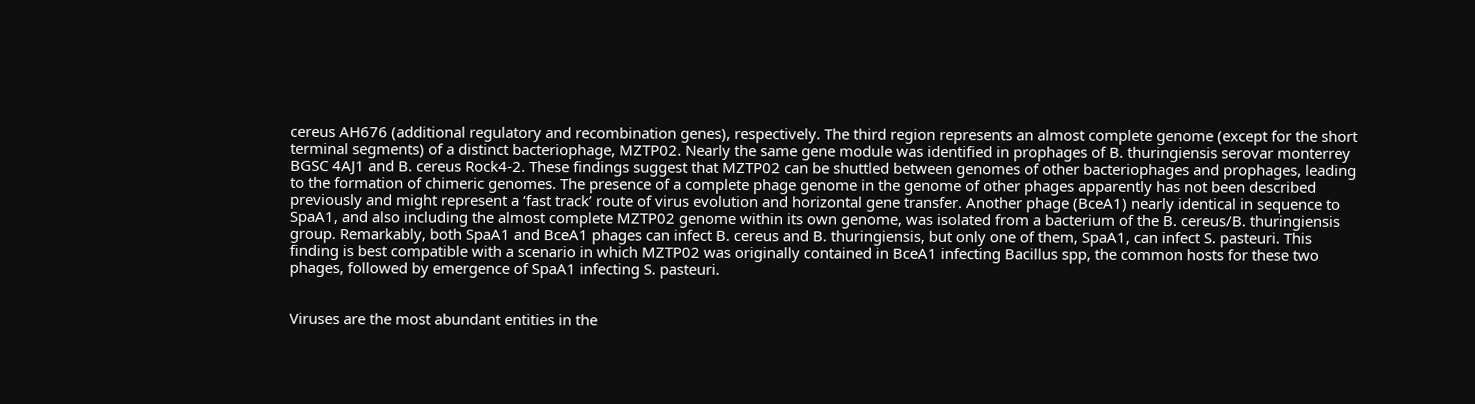cereus AH676 (additional regulatory and recombination genes), respectively. The third region represents an almost complete genome (except for the short terminal segments) of a distinct bacteriophage, MZTP02. Nearly the same gene module was identified in prophages of B. thuringiensis serovar monterrey BGSC 4AJ1 and B. cereus Rock4-2. These findings suggest that MZTP02 can be shuttled between genomes of other bacteriophages and prophages, leading to the formation of chimeric genomes. The presence of a complete phage genome in the genome of other phages apparently has not been described previously and might represent a ‘fast track’ route of virus evolution and horizontal gene transfer. Another phage (BceA1) nearly identical in sequence to SpaA1, and also including the almost complete MZTP02 genome within its own genome, was isolated from a bacterium of the B. cereus/B. thuringiensis group. Remarkably, both SpaA1 and BceA1 phages can infect B. cereus and B. thuringiensis, but only one of them, SpaA1, can infect S. pasteuri. This finding is best compatible with a scenario in which MZTP02 was originally contained in BceA1 infecting Bacillus spp, the common hosts for these two phages, followed by emergence of SpaA1 infecting S. pasteuri.


Viruses are the most abundant entities in the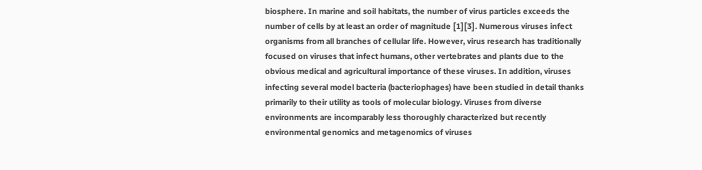biosphere. In marine and soil habitats, the number of virus particles exceeds the number of cells by at least an order of magnitude [1][3]. Numerous viruses infect organisms from all branches of cellular life. However, virus research has traditionally focused on viruses that infect humans, other vertebrates and plants due to the obvious medical and agricultural importance of these viruses. In addition, viruses infecting several model bacteria (bacteriophages) have been studied in detail thanks primarily to their utility as tools of molecular biology. Viruses from diverse environments are incomparably less thoroughly characterized but recently environmental genomics and metagenomics of viruses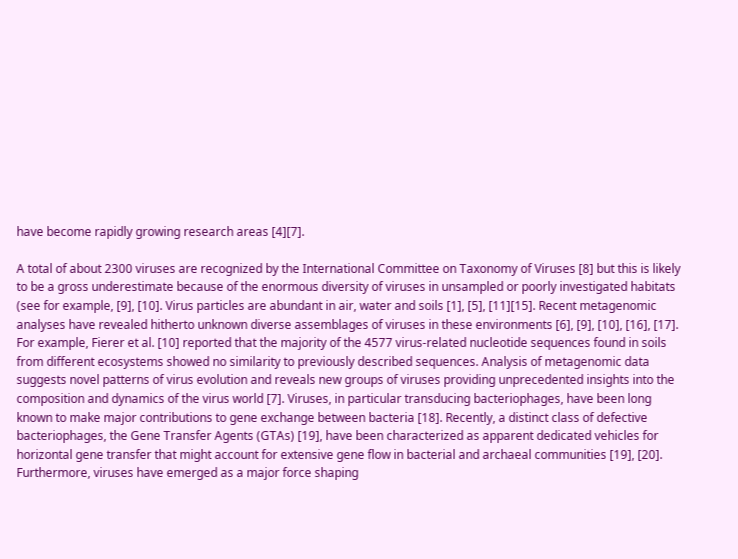have become rapidly growing research areas [4][7].

A total of about 2300 viruses are recognized by the International Committee on Taxonomy of Viruses [8] but this is likely to be a gross underestimate because of the enormous diversity of viruses in unsampled or poorly investigated habitats (see for example, [9], [10]. Virus particles are abundant in air, water and soils [1], [5], [11][15]. Recent metagenomic analyses have revealed hitherto unknown diverse assemblages of viruses in these environments [6], [9], [10], [16], [17]. For example, Fierer et al. [10] reported that the majority of the 4577 virus-related nucleotide sequences found in soils from different ecosystems showed no similarity to previously described sequences. Analysis of metagenomic data suggests novel patterns of virus evolution and reveals new groups of viruses providing unprecedented insights into the composition and dynamics of the virus world [7]. Viruses, in particular transducing bacteriophages, have been long known to make major contributions to gene exchange between bacteria [18]. Recently, a distinct class of defective bacteriophages, the Gene Transfer Agents (GTAs) [19], have been characterized as apparent dedicated vehicles for horizontal gene transfer that might account for extensive gene flow in bacterial and archaeal communities [19], [20]. Furthermore, viruses have emerged as a major force shaping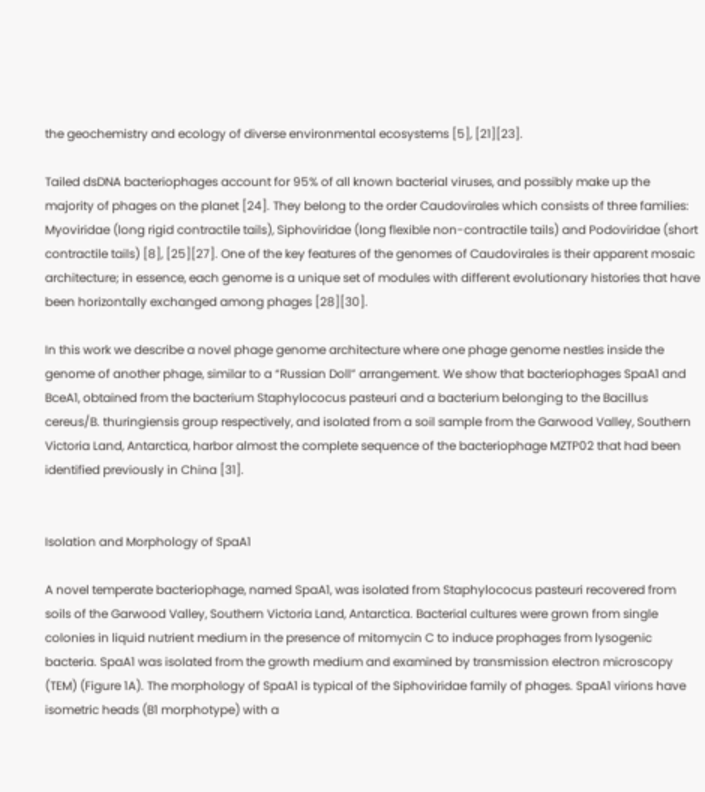the geochemistry and ecology of diverse environmental ecosystems [5], [21][23].

Tailed dsDNA bacteriophages account for 95% of all known bacterial viruses, and possibly make up the majority of phages on the planet [24]. They belong to the order Caudovirales which consists of three families: Myoviridae (long rigid contractile tails), Siphoviridae (long flexible non-contractile tails) and Podoviridae (short contractile tails) [8], [25][27]. One of the key features of the genomes of Caudovirales is their apparent mosaic architecture; in essence, each genome is a unique set of modules with different evolutionary histories that have been horizontally exchanged among phages [28][30].

In this work we describe a novel phage genome architecture where one phage genome nestles inside the genome of another phage, similar to a “Russian Doll” arrangement. We show that bacteriophages SpaA1 and BceA1, obtained from the bacterium Staphylococus pasteuri and a bacterium belonging to the Bacillus cereus/B. thuringiensis group respectively, and isolated from a soil sample from the Garwood Valley, Southern Victoria Land, Antarctica, harbor almost the complete sequence of the bacteriophage MZTP02 that had been identified previously in China [31].


Isolation and Morphology of SpaA1

A novel temperate bacteriophage, named SpaA1, was isolated from Staphylococus pasteuri recovered from soils of the Garwood Valley, Southern Victoria Land, Antarctica. Bacterial cultures were grown from single colonies in liquid nutrient medium in the presence of mitomycin C to induce prophages from lysogenic bacteria. SpaA1 was isolated from the growth medium and examined by transmission electron microscopy (TEM) (Figure 1A). The morphology of SpaA1 is typical of the Siphoviridae family of phages. SpaA1 virions have isometric heads (B1 morphotype) with a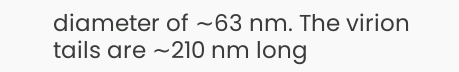diameter of ∼63 nm. The virion tails are ∼210 nm long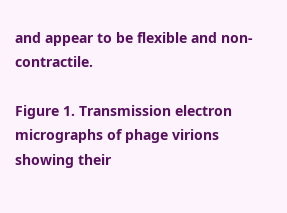and appear to be flexible and non-contractile.

Figure 1. Transmission electron micrographs of phage virions showing their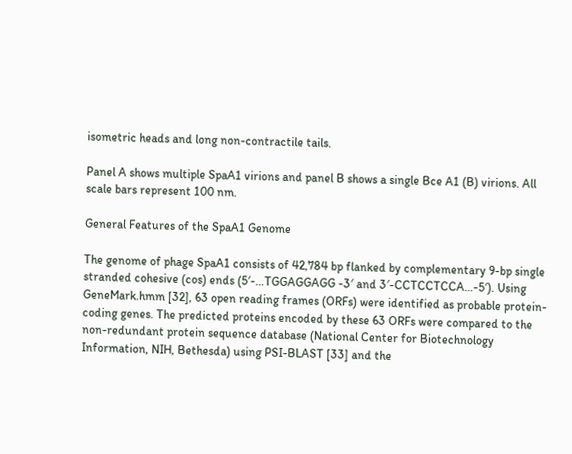isometric heads and long non-contractile tails.

Panel A shows multiple SpaA1 virions and panel B shows a single Bce A1 (B) virions. All scale bars represent 100 nm.

General Features of the SpaA1 Genome

The genome of phage SpaA1 consists of 42,784 bp flanked by complementary 9-bp single stranded cohesive (cos) ends (5′-…TGGAGGAGG -3′ and 3′-CCTCCTCCA…-5′). Using GeneMark.hmm [32], 63 open reading frames (ORFs) were identified as probable protein-coding genes. The predicted proteins encoded by these 63 ORFs were compared to the non-redundant protein sequence database (National Center for Biotechnology Information, NIH, Bethesda) using PSI-BLAST [33] and the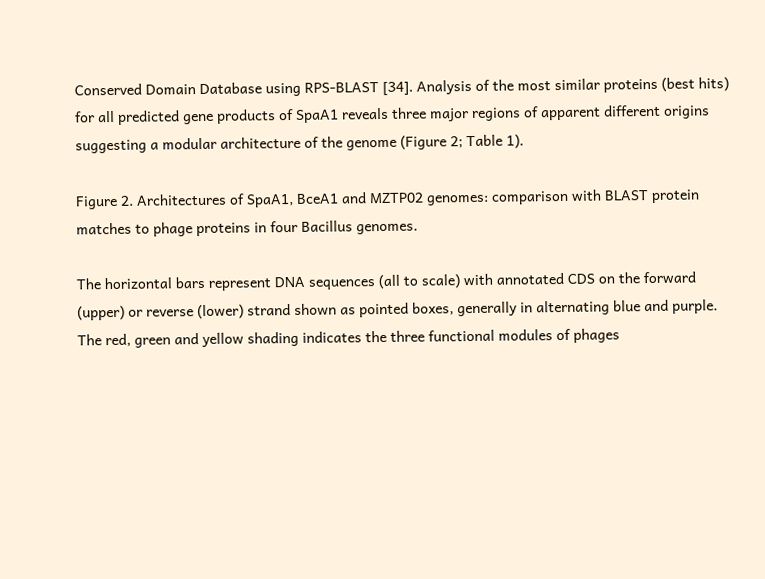Conserved Domain Database using RPS-BLAST [34]. Analysis of the most similar proteins (best hits) for all predicted gene products of SpaA1 reveals three major regions of apparent different origins suggesting a modular architecture of the genome (Figure 2; Table 1).

Figure 2. Architectures of SpaA1, BceA1 and MZTP02 genomes: comparison with BLAST protein matches to phage proteins in four Bacillus genomes.

The horizontal bars represent DNA sequences (all to scale) with annotated CDS on the forward (upper) or reverse (lower) strand shown as pointed boxes, generally in alternating blue and purple. The red, green and yellow shading indicates the three functional modules of phages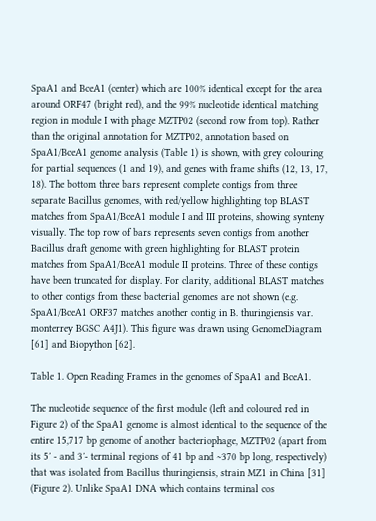SpaA1 and BceA1 (center) which are 100% identical except for the area around ORF47 (bright red), and the 99% nucleotide identical matching region in module I with phage MZTP02 (second row from top). Rather than the original annotation for MZTP02, annotation based on SpaA1/BceA1 genome analysis (Table 1) is shown, with grey colouring for partial sequences (1 and 19), and genes with frame shifts (12, 13, 17, 18). The bottom three bars represent complete contigs from three separate Bacillus genomes, with red/yellow highlighting top BLAST matches from SpaA1/BceA1 module I and III proteins, showing synteny visually. The top row of bars represents seven contigs from another Bacillus draft genome with green highlighting for BLAST protein matches from SpaA1/BceA1 module II proteins. Three of these contigs have been truncated for display. For clarity, additional BLAST matches to other contigs from these bacterial genomes are not shown (e.g. SpaA1/BceA1 ORF37 matches another contig in B. thuringiensis var. monterrey BGSC A4J1). This figure was drawn using GenomeDiagram [61] and Biopython [62].

Table 1. Open Reading Frames in the genomes of SpaA1 and BceA1.

The nucleotide sequence of the first module (left and coloured red in Figure 2) of the SpaA1 genome is almost identical to the sequence of the entire 15,717 bp genome of another bacteriophage, MZTP02 (apart from its 5′ - and 3′- terminal regions of 41 bp and ∼370 bp long, respectively) that was isolated from Bacillus thuringiensis, strain MZ1 in China [31] (Figure 2). Unlike SpaA1 DNA which contains terminal cos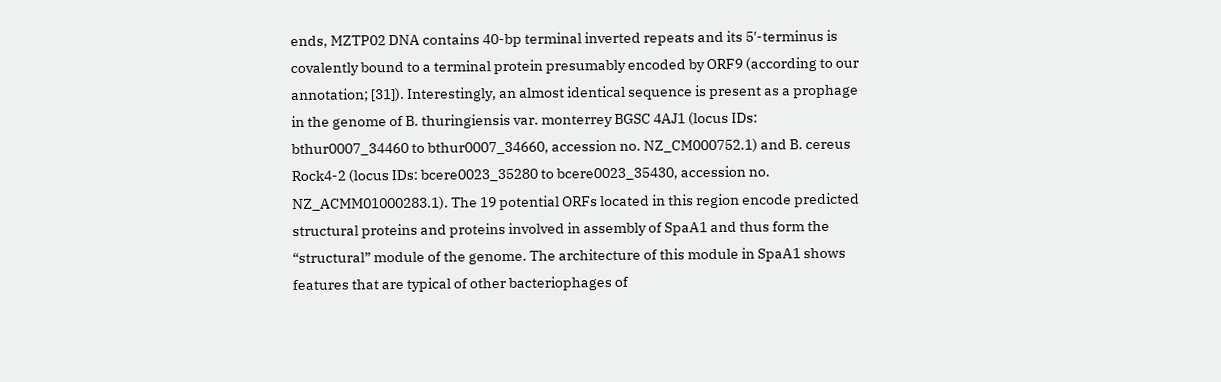ends, MZTP02 DNA contains 40-bp terminal inverted repeats and its 5′-terminus is covalently bound to a terminal protein presumably encoded by ORF9 (according to our annotation; [31]). Interestingly, an almost identical sequence is present as a prophage in the genome of B. thuringiensis var. monterrey BGSC 4AJ1 (locus IDs: bthur0007_34460 to bthur0007_34660, accession no. NZ_CM000752.1) and B. cereus Rock4-2 (locus IDs: bcere0023_35280 to bcere0023_35430, accession no. NZ_ACMM01000283.1). The 19 potential ORFs located in this region encode predicted structural proteins and proteins involved in assembly of SpaA1 and thus form the “structural” module of the genome. The architecture of this module in SpaA1 shows features that are typical of other bacteriophages of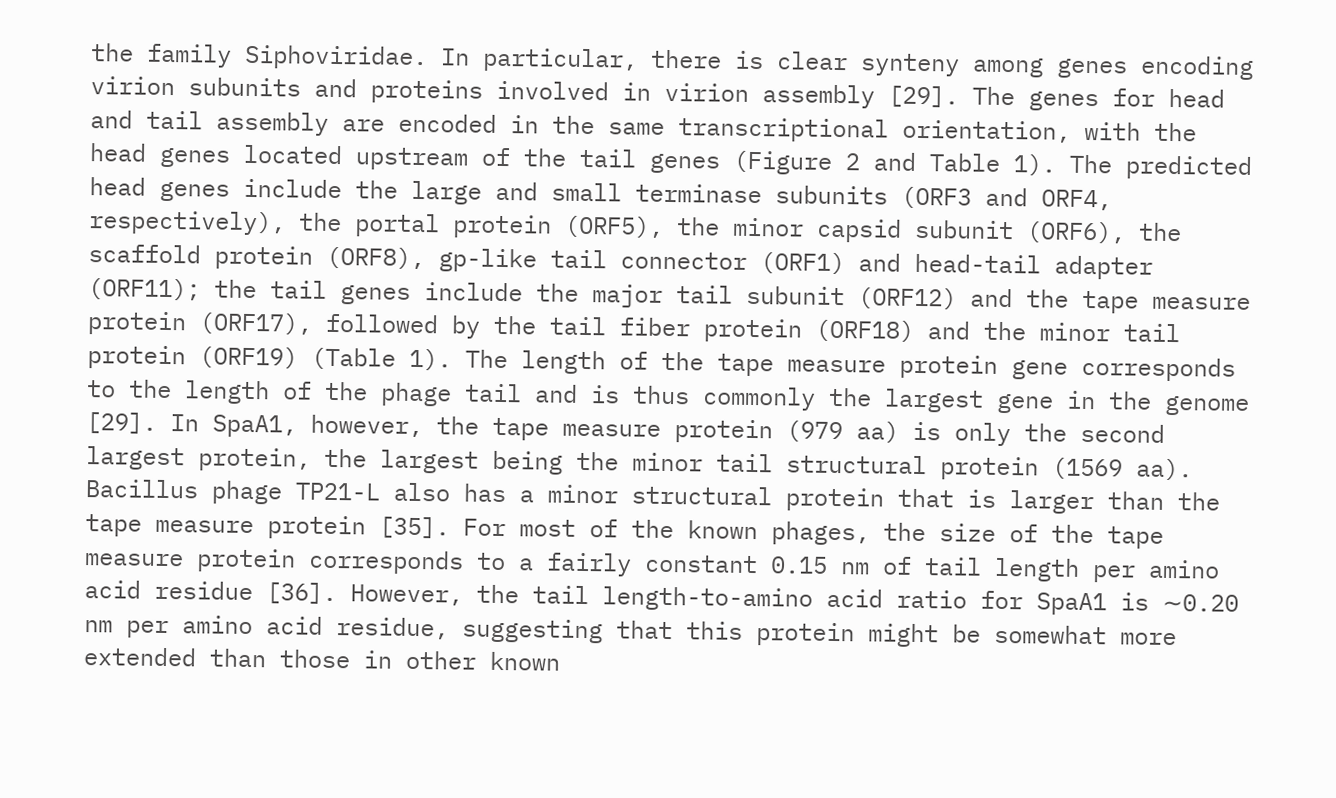the family Siphoviridae. In particular, there is clear synteny among genes encoding virion subunits and proteins involved in virion assembly [29]. The genes for head and tail assembly are encoded in the same transcriptional orientation, with the head genes located upstream of the tail genes (Figure 2 and Table 1). The predicted head genes include the large and small terminase subunits (ORF3 and ORF4, respectively), the portal protein (ORF5), the minor capsid subunit (ORF6), the scaffold protein (ORF8), gp-like tail connector (ORF1) and head-tail adapter (ORF11); the tail genes include the major tail subunit (ORF12) and the tape measure protein (ORF17), followed by the tail fiber protein (ORF18) and the minor tail protein (ORF19) (Table 1). The length of the tape measure protein gene corresponds to the length of the phage tail and is thus commonly the largest gene in the genome [29]. In SpaA1, however, the tape measure protein (979 aa) is only the second largest protein, the largest being the minor tail structural protein (1569 aa). Bacillus phage TP21-L also has a minor structural protein that is larger than the tape measure protein [35]. For most of the known phages, the size of the tape measure protein corresponds to a fairly constant 0.15 nm of tail length per amino acid residue [36]. However, the tail length-to-amino acid ratio for SpaA1 is ∼0.20 nm per amino acid residue, suggesting that this protein might be somewhat more extended than those in other known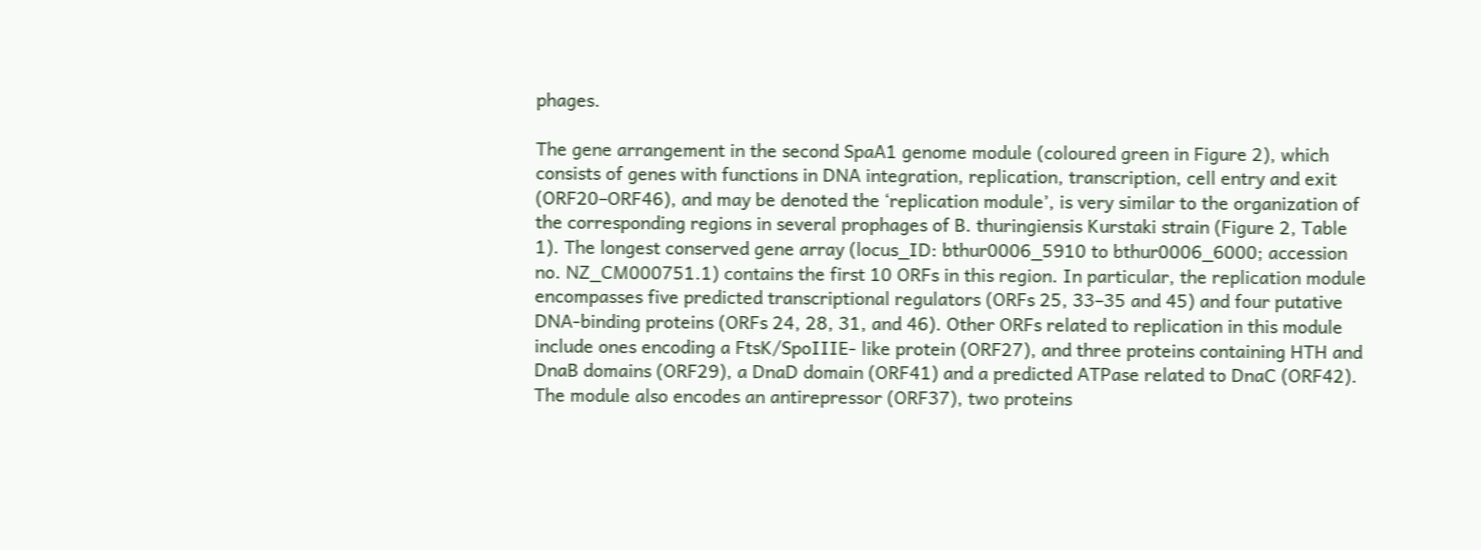phages.

The gene arrangement in the second SpaA1 genome module (coloured green in Figure 2), which consists of genes with functions in DNA integration, replication, transcription, cell entry and exit (ORF20–ORF46), and may be denoted the ‘replication module’, is very similar to the organization of the corresponding regions in several prophages of B. thuringiensis Kurstaki strain (Figure 2, Table 1). The longest conserved gene array (locus_ID: bthur0006_5910 to bthur0006_6000; accession no. NZ_CM000751.1) contains the first 10 ORFs in this region. In particular, the replication module encompasses five predicted transcriptional regulators (ORFs 25, 33–35 and 45) and four putative DNA-binding proteins (ORFs 24, 28, 31, and 46). Other ORFs related to replication in this module include ones encoding a FtsK/SpoIIIE- like protein (ORF27), and three proteins containing HTH and DnaB domains (ORF29), a DnaD domain (ORF41) and a predicted ATPase related to DnaC (ORF42). The module also encodes an antirepressor (ORF37), two proteins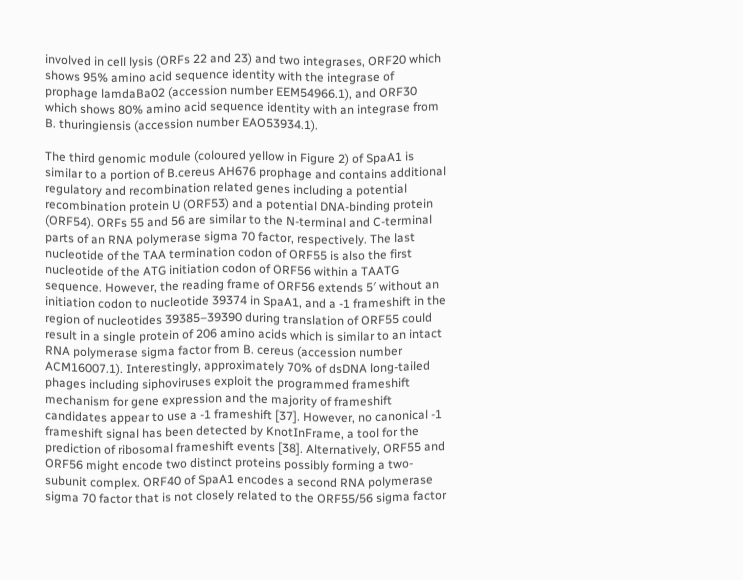involved in cell lysis (ORFs 22 and 23) and two integrases, ORF20 which shows 95% amino acid sequence identity with the integrase of prophage lamdaBa02 (accession number EEM54966.1), and ORF30 which shows 80% amino acid sequence identity with an integrase from B. thuringiensis (accession number EAO53934.1).

The third genomic module (coloured yellow in Figure 2) of SpaA1 is similar to a portion of B.cereus AH676 prophage and contains additional regulatory and recombination related genes including a potential recombination protein U (ORF53) and a potential DNA-binding protein (ORF54). ORFs 55 and 56 are similar to the N-terminal and C-terminal parts of an RNA polymerase sigma 70 factor, respectively. The last nucleotide of the TAA termination codon of ORF55 is also the first nucleotide of the ATG initiation codon of ORF56 within a TAATG sequence. However, the reading frame of ORF56 extends 5′ without an initiation codon to nucleotide 39374 in SpaA1, and a -1 frameshift in the region of nucleotides 39385–39390 during translation of ORF55 could result in a single protein of 206 amino acids which is similar to an intact RNA polymerase sigma factor from B. cereus (accession number ACM16007.1). Interestingly, approximately 70% of dsDNA long-tailed phages including siphoviruses exploit the programmed frameshift mechanism for gene expression and the majority of frameshift candidates appear to use a -1 frameshift [37]. However, no canonical -1 frameshift signal has been detected by KnotInFrame, a tool for the prediction of ribosomal frameshift events [38]. Alternatively, ORF55 and ORF56 might encode two distinct proteins possibly forming a two-subunit complex. ORF40 of SpaA1 encodes a second RNA polymerase sigma 70 factor that is not closely related to the ORF55/56 sigma factor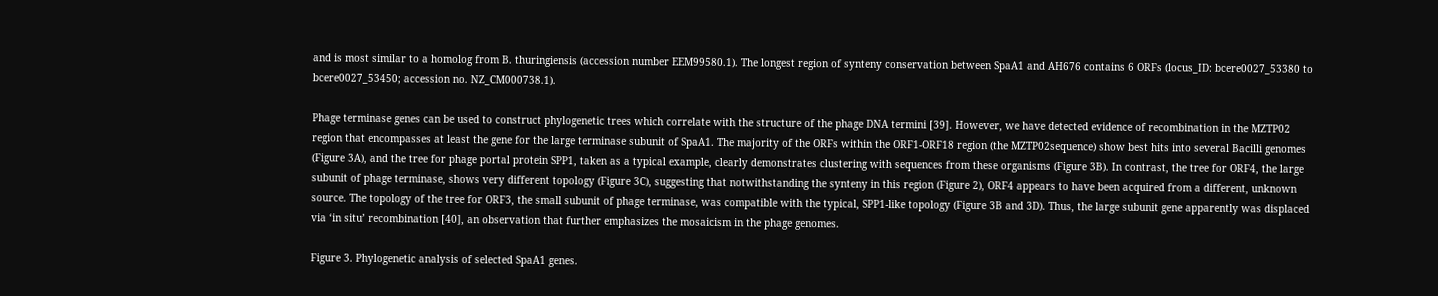and is most similar to a homolog from B. thuringiensis (accession number EEM99580.1). The longest region of synteny conservation between SpaA1 and AH676 contains 6 ORFs (locus_ID: bcere0027_53380 to bcere0027_53450; accession no. NZ_CM000738.1).

Phage terminase genes can be used to construct phylogenetic trees which correlate with the structure of the phage DNA termini [39]. However, we have detected evidence of recombination in the MZTP02 region that encompasses at least the gene for the large terminase subunit of SpaA1. The majority of the ORFs within the ORF1-ORF18 region (the MZTP02sequence) show best hits into several Bacilli genomes (Figure 3A), and the tree for phage portal protein SPP1, taken as a typical example, clearly demonstrates clustering with sequences from these organisms (Figure 3B). In contrast, the tree for ORF4, the large subunit of phage terminase, shows very different topology (Figure 3C), suggesting that notwithstanding the synteny in this region (Figure 2), ORF4 appears to have been acquired from a different, unknown source. The topology of the tree for ORF3, the small subunit of phage terminase, was compatible with the typical, SPP1-like topology (Figure 3B and 3D). Thus, the large subunit gene apparently was displaced via ‘in situ’ recombination [40], an observation that further emphasizes the mosaicism in the phage genomes.

Figure 3. Phylogenetic analysis of selected SpaA1 genes.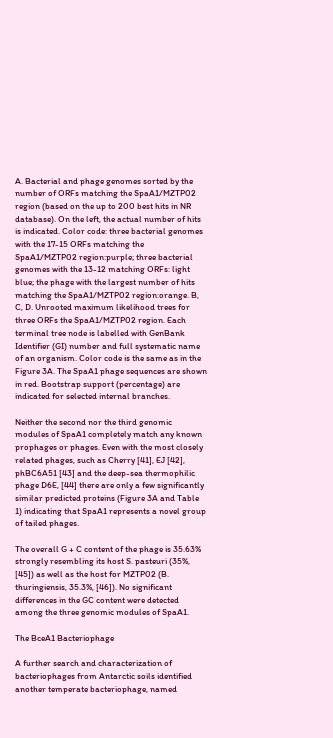A. Bacterial and phage genomes sorted by the number of ORFs matching the SpaA1/MZTP02 region (based on the up to 200 best hits in NR database). On the left, the actual number of hits is indicated. Color code: three bacterial genomes with the 17-15 ORFs matching the SpaA1/MZTP02 region:purple; three bacterial genomes with the 13-12 matching ORFs: light blue; the phage with the largest number of hits matching the SpaA1/MZTP02 region:orange. B, C, D. Unrooted maximum likelihood trees for three ORFs the SpaA1/MZTP02 region. Each terminal tree node is labelled with GenBank Identifier (GI) number and full systematic name of an organism. Color code is the same as in the Figure 3A. The SpaA1 phage sequences are shown in red. Bootstrap support (percentage) are indicated for selected internal branches.

Neither the second nor the third genomic modules of SpaA1 completely match any known prophages or phages. Even with the most closely related phages, such as Cherry [41], EJ [42], phBC6A51 [43] and the deep-sea thermophilic phage D6E, [44] there are only a few significantly similar predicted proteins (Figure 3A and Table 1) indicating that SpaA1 represents a novel group of tailed phages.

The overall G + C content of the phage is 35.63% strongly resembling its host S. pasteuri (35%, [45]) as well as the host for MZTP02 (B. thuringiensis, 35.3%, [46]). No significant differences in the GC content were detected among the three genomic modules of SpaA1.

The BceA1 Bacteriophage

A further search and characterization of bacteriophages from Antarctic soils identified another temperate bacteriophage, named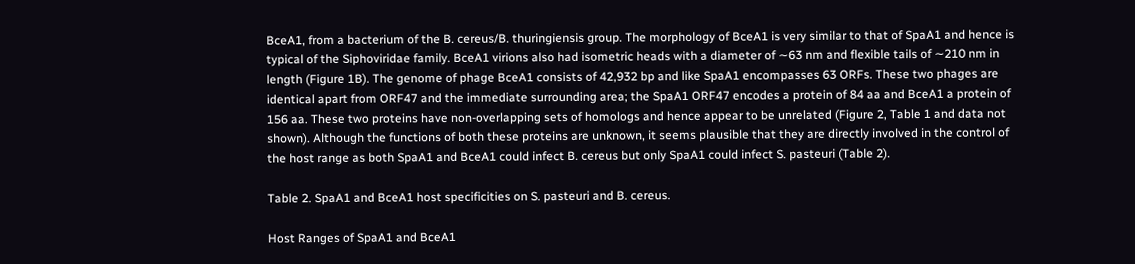BceA1, from a bacterium of the B. cereus/B. thuringiensis group. The morphology of BceA1 is very similar to that of SpaA1 and hence is typical of the Siphoviridae family. BceA1 virions also had isometric heads with a diameter of ∼63 nm and flexible tails of ∼210 nm in length (Figure 1B). The genome of phage BceA1 consists of 42,932 bp and like SpaA1 encompasses 63 ORFs. These two phages are identical apart from ORF47 and the immediate surrounding area; the SpaA1 ORF47 encodes a protein of 84 aa and BceA1 a protein of 156 aa. These two proteins have non-overlapping sets of homologs and hence appear to be unrelated (Figure 2, Table 1 and data not shown). Although the functions of both these proteins are unknown, it seems plausible that they are directly involved in the control of the host range as both SpaA1 and BceA1 could infect B. cereus but only SpaA1 could infect S. pasteuri (Table 2).

Table 2. SpaA1 and BceA1 host specificities on S. pasteuri and B. cereus.

Host Ranges of SpaA1 and BceA1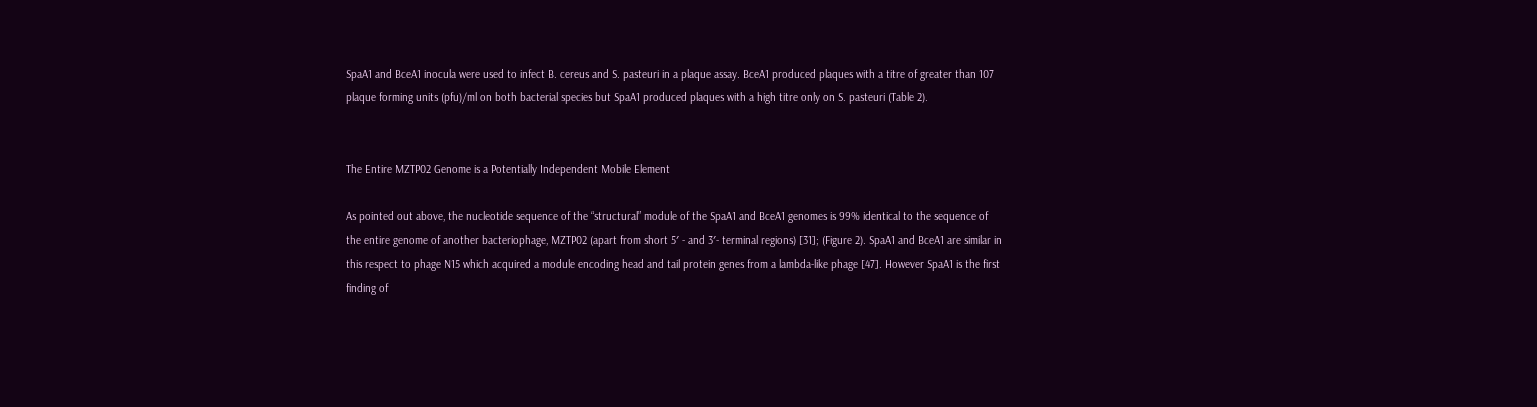SpaA1 and BceA1 inocula were used to infect B. cereus and S. pasteuri in a plaque assay. BceA1 produced plaques with a titre of greater than 107 plaque forming units (pfu)/ml on both bacterial species but SpaA1 produced plaques with a high titre only on S. pasteuri (Table 2).


The Entire MZTP02 Genome is a Potentially Independent Mobile Element

As pointed out above, the nucleotide sequence of the “structural” module of the SpaA1 and BceA1 genomes is 99% identical to the sequence of the entire genome of another bacteriophage, MZTP02 (apart from short 5′ - and 3′- terminal regions) [31]; (Figure 2). SpaA1 and BceA1 are similar in this respect to phage N15 which acquired a module encoding head and tail protein genes from a lambda-like phage [47]. However SpaA1 is the first finding of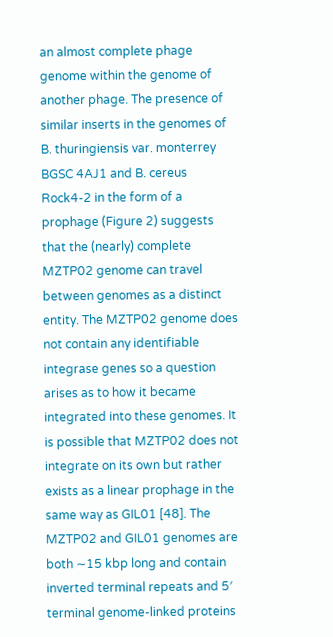an almost complete phage genome within the genome of another phage. The presence of similar inserts in the genomes of B. thuringiensis var. monterrey BGSC 4AJ1 and B. cereus Rock4-2 in the form of a prophage (Figure 2) suggests that the (nearly) complete MZTP02 genome can travel between genomes as a distinct entity. The MZTP02 genome does not contain any identifiable integrase genes so a question arises as to how it became integrated into these genomes. It is possible that MZTP02 does not integrate on its own but rather exists as a linear prophage in the same way as GIL01 [48]. The MZTP02 and GIL01 genomes are both ∼15 kbp long and contain inverted terminal repeats and 5′ terminal genome-linked proteins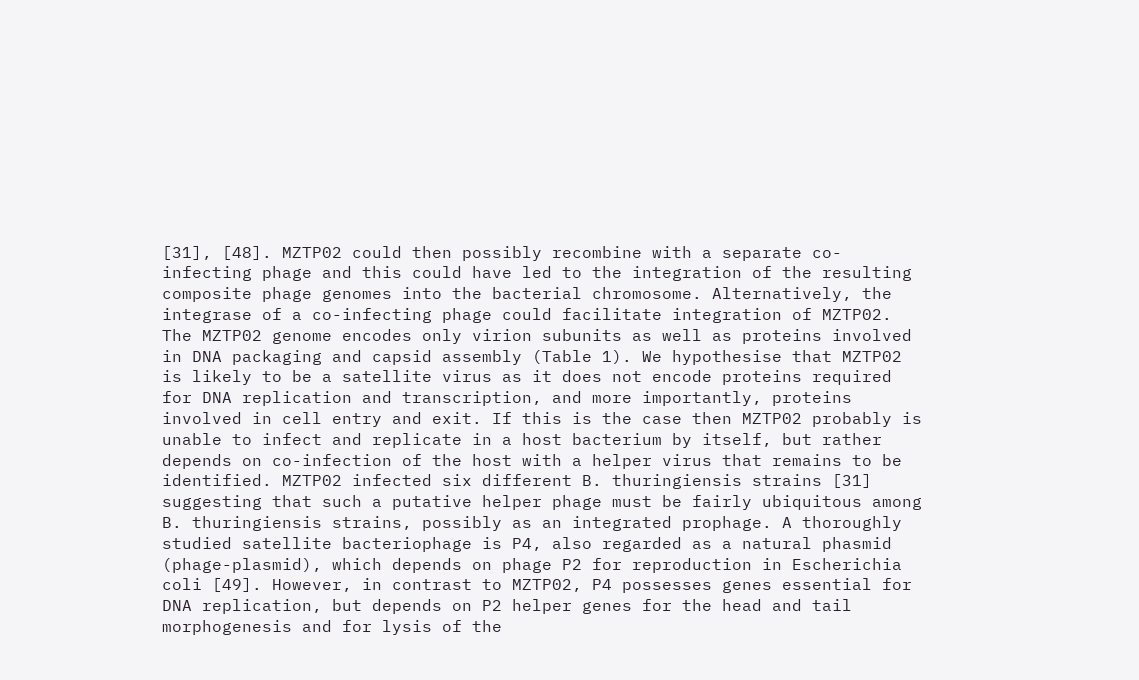[31], [48]. MZTP02 could then possibly recombine with a separate co-infecting phage and this could have led to the integration of the resulting composite phage genomes into the bacterial chromosome. Alternatively, the integrase of a co-infecting phage could facilitate integration of MZTP02. The MZTP02 genome encodes only virion subunits as well as proteins involved in DNA packaging and capsid assembly (Table 1). We hypothesise that MZTP02 is likely to be a satellite virus as it does not encode proteins required for DNA replication and transcription, and more importantly, proteins involved in cell entry and exit. If this is the case then MZTP02 probably is unable to infect and replicate in a host bacterium by itself, but rather depends on co-infection of the host with a helper virus that remains to be identified. MZTP02 infected six different B. thuringiensis strains [31] suggesting that such a putative helper phage must be fairly ubiquitous among B. thuringiensis strains, possibly as an integrated prophage. A thoroughly studied satellite bacteriophage is P4, also regarded as a natural phasmid (phage-plasmid), which depends on phage P2 for reproduction in Escherichia coli [49]. However, in contrast to MZTP02, P4 possesses genes essential for DNA replication, but depends on P2 helper genes for the head and tail morphogenesis and for lysis of the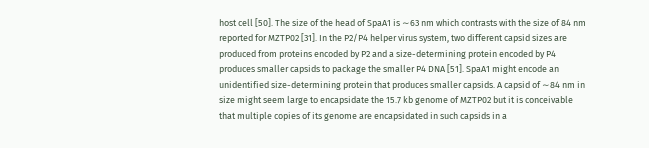host cell [50]. The size of the head of SpaA1 is ∼63 nm which contrasts with the size of 84 nm reported for MZTP02 [31]. In the P2/P4 helper virus system, two different capsid sizes are produced from proteins encoded by P2 and a size-determining protein encoded by P4 produces smaller capsids to package the smaller P4 DNA [51]. SpaA1 might encode an unidentified size-determining protein that produces smaller capsids. A capsid of ∼84 nm in size might seem large to encapsidate the 15.7 kb genome of MZTP02 but it is conceivable that multiple copies of its genome are encapsidated in such capsids in a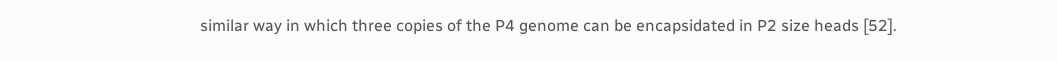similar way in which three copies of the P4 genome can be encapsidated in P2 size heads [52].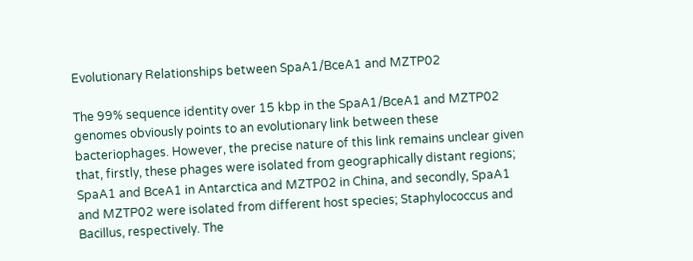Evolutionary Relationships between SpaA1/BceA1 and MZTP02

The 99% sequence identity over 15 kbp in the SpaA1/BceA1 and MZTP02 genomes obviously points to an evolutionary link between these bacteriophages. However, the precise nature of this link remains unclear given that, firstly, these phages were isolated from geographically distant regions; SpaA1 and BceA1 in Antarctica and MZTP02 in China, and secondly, SpaA1 and MZTP02 were isolated from different host species; Staphylococcus and Bacillus, respectively. The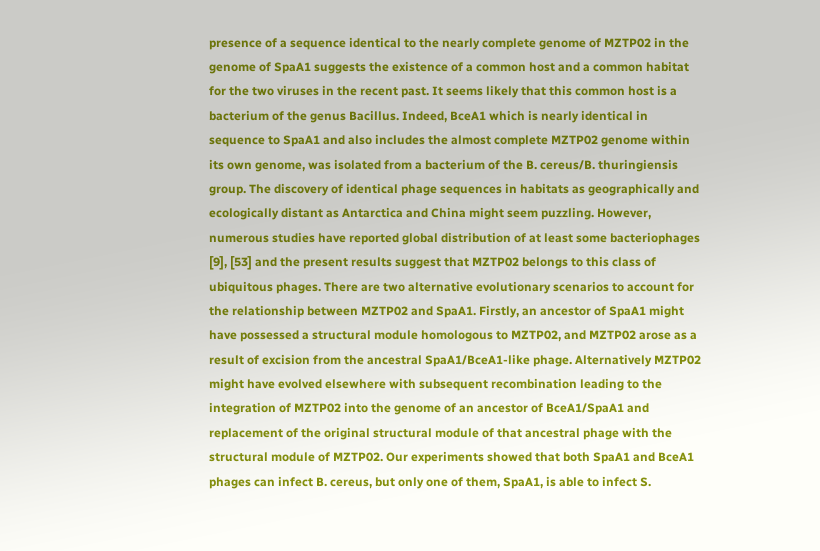presence of a sequence identical to the nearly complete genome of MZTP02 in the genome of SpaA1 suggests the existence of a common host and a common habitat for the two viruses in the recent past. It seems likely that this common host is a bacterium of the genus Bacillus. Indeed, BceA1 which is nearly identical in sequence to SpaA1 and also includes the almost complete MZTP02 genome within its own genome, was isolated from a bacterium of the B. cereus/B. thuringiensis group. The discovery of identical phage sequences in habitats as geographically and ecologically distant as Antarctica and China might seem puzzling. However, numerous studies have reported global distribution of at least some bacteriophages [9], [53] and the present results suggest that MZTP02 belongs to this class of ubiquitous phages. There are two alternative evolutionary scenarios to account for the relationship between MZTP02 and SpaA1. Firstly, an ancestor of SpaA1 might have possessed a structural module homologous to MZTP02, and MZTP02 arose as a result of excision from the ancestral SpaA1/BceA1-like phage. Alternatively MZTP02 might have evolved elsewhere with subsequent recombination leading to the integration of MZTP02 into the genome of an ancestor of BceA1/SpaA1 and replacement of the original structural module of that ancestral phage with the structural module of MZTP02. Our experiments showed that both SpaA1 and BceA1 phages can infect B. cereus, but only one of them, SpaA1, is able to infect S.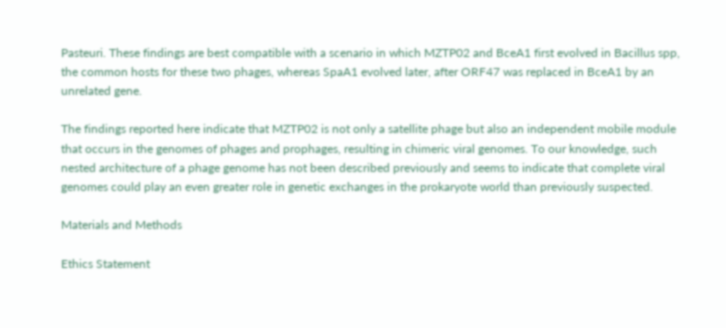Pasteuri. These findings are best compatible with a scenario in which MZTP02 and BceA1 first evolved in Bacillus spp, the common hosts for these two phages, whereas SpaA1 evolved later, after ORF47 was replaced in BceA1 by an unrelated gene.

The findings reported here indicate that MZTP02 is not only a satellite phage but also an independent mobile module that occurs in the genomes of phages and prophages, resulting in chimeric viral genomes. To our knowledge, such nested architecture of a phage genome has not been described previously and seems to indicate that complete viral genomes could play an even greater role in genetic exchanges in the prokaryote world than previously suspected.

Materials and Methods

Ethics Statement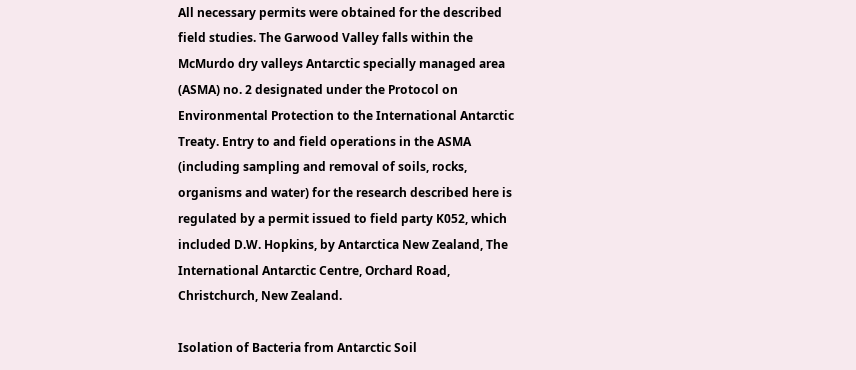All necessary permits were obtained for the described field studies. The Garwood Valley falls within the McMurdo dry valleys Antarctic specially managed area (ASMA) no. 2 designated under the Protocol on Environmental Protection to the International Antarctic Treaty. Entry to and field operations in the ASMA (including sampling and removal of soils, rocks, organisms and water) for the research described here is regulated by a permit issued to field party K052, which included D.W. Hopkins, by Antarctica New Zealand, The International Antarctic Centre, Orchard Road, Christchurch, New Zealand.

Isolation of Bacteria from Antarctic Soil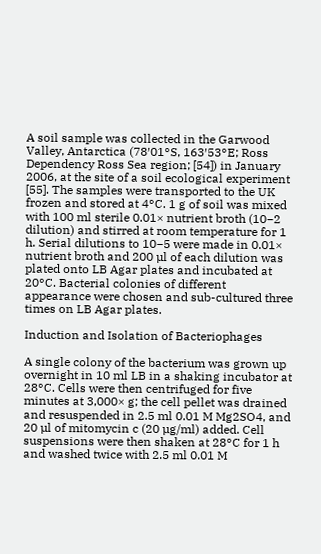A soil sample was collected in the Garwood Valley, Antarctica (78′01°S, 163′53°E; Ross Dependency Ross Sea region; [54]) in January 2006, at the site of a soil ecological experiment [55]. The samples were transported to the UK frozen and stored at 4°C. 1 g of soil was mixed with 100 ml sterile 0.01× nutrient broth (10−2 dilution) and stirred at room temperature for 1 h. Serial dilutions to 10−5 were made in 0.01× nutrient broth and 200 µl of each dilution was plated onto LB Agar plates and incubated at 20°C. Bacterial colonies of different appearance were chosen and sub-cultured three times on LB Agar plates.

Induction and Isolation of Bacteriophages

A single colony of the bacterium was grown up overnight in 10 ml LB in a shaking incubator at 28°C. Cells were then centrifuged for five minutes at 3,000× g; the cell pellet was drained and resuspended in 2.5 ml 0.01 M Mg2SO4, and 20 µl of mitomycin c (20 µg/ml) added. Cell suspensions were then shaken at 28°C for 1 h and washed twice with 2.5 ml 0.01 M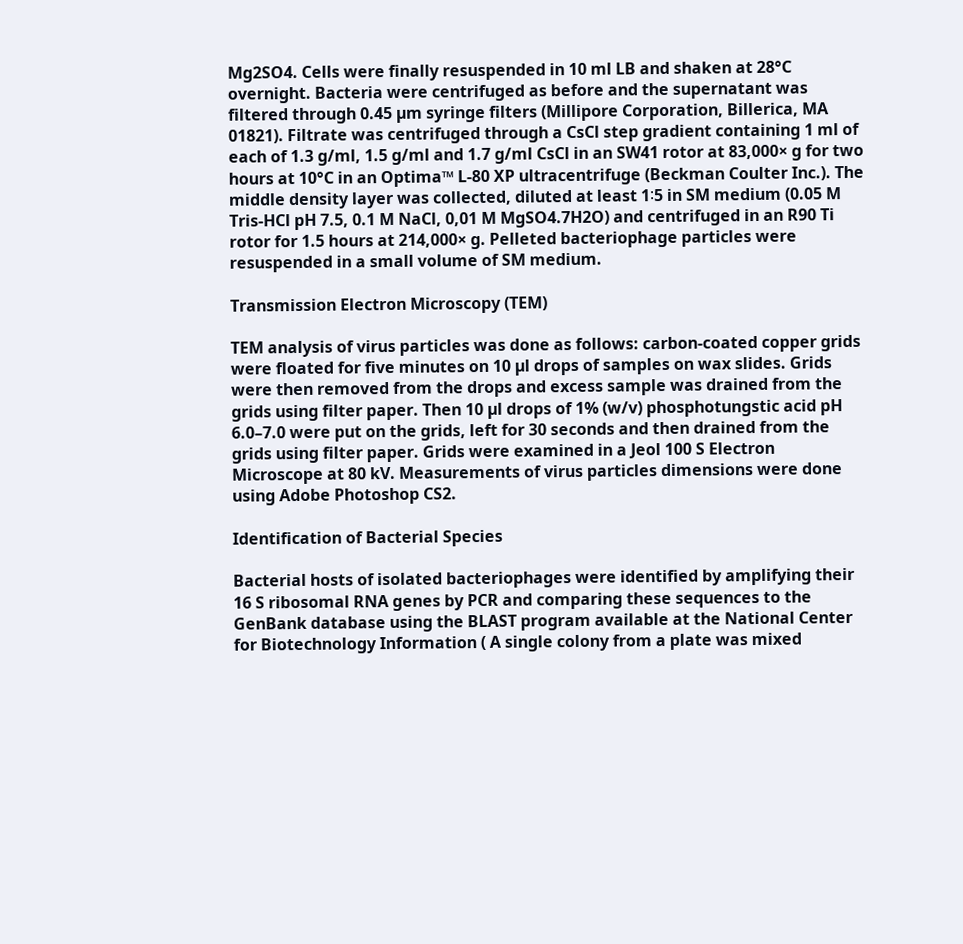Mg2SO4. Cells were finally resuspended in 10 ml LB and shaken at 28°C overnight. Bacteria were centrifuged as before and the supernatant was filtered through 0.45 µm syringe filters (Millipore Corporation, Billerica, MA 01821). Filtrate was centrifuged through a CsCl step gradient containing 1 ml of each of 1.3 g/ml, 1.5 g/ml and 1.7 g/ml CsCl in an SW41 rotor at 83,000× g for two hours at 10°C in an Optima™ L-80 XP ultracentrifuge (Beckman Coulter Inc.). The middle density layer was collected, diluted at least 1∶5 in SM medium (0.05 M Tris-HCl pH 7.5, 0.1 M NaCl, 0,01 M MgSO4.7H2O) and centrifuged in an R90 Ti rotor for 1.5 hours at 214,000× g. Pelleted bacteriophage particles were resuspended in a small volume of SM medium.

Transmission Electron Microscopy (TEM)

TEM analysis of virus particles was done as follows: carbon-coated copper grids were floated for five minutes on 10 µl drops of samples on wax slides. Grids were then removed from the drops and excess sample was drained from the grids using filter paper. Then 10 µl drops of 1% (w/v) phosphotungstic acid pH 6.0–7.0 were put on the grids, left for 30 seconds and then drained from the grids using filter paper. Grids were examined in a Jeol 100 S Electron Microscope at 80 kV. Measurements of virus particles dimensions were done using Adobe Photoshop CS2.

Identification of Bacterial Species

Bacterial hosts of isolated bacteriophages were identified by amplifying their 16 S ribosomal RNA genes by PCR and comparing these sequences to the GenBank database using the BLAST program available at the National Center for Biotechnology Information ( A single colony from a plate was mixed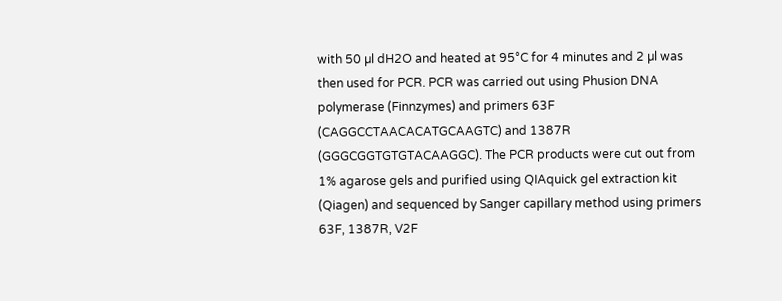with 50 µl dH2O and heated at 95°C for 4 minutes and 2 µl was then used for PCR. PCR was carried out using Phusion DNA polymerase (Finnzymes) and primers 63F (CAGGCCTAACACATGCAAGTC) and 1387R (GGGCGGTGTGTACAAGGC). The PCR products were cut out from 1% agarose gels and purified using QIAquick gel extraction kit (Qiagen) and sequenced by Sanger capillary method using primers 63F, 1387R, V2F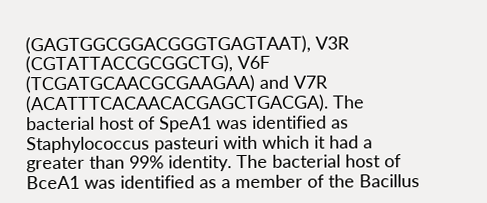(GAGTGGCGGACGGGTGAGTAAT), V3R (CGTATTACCGCGGCTG), V6F (TCGATGCAACGCGAAGAA) and V7R (ACATTTCACAACACGAGCTGACGA). The bacterial host of SpeA1 was identified as Staphylococcus pasteuri with which it had a greater than 99% identity. The bacterial host of BceA1 was identified as a member of the Bacillus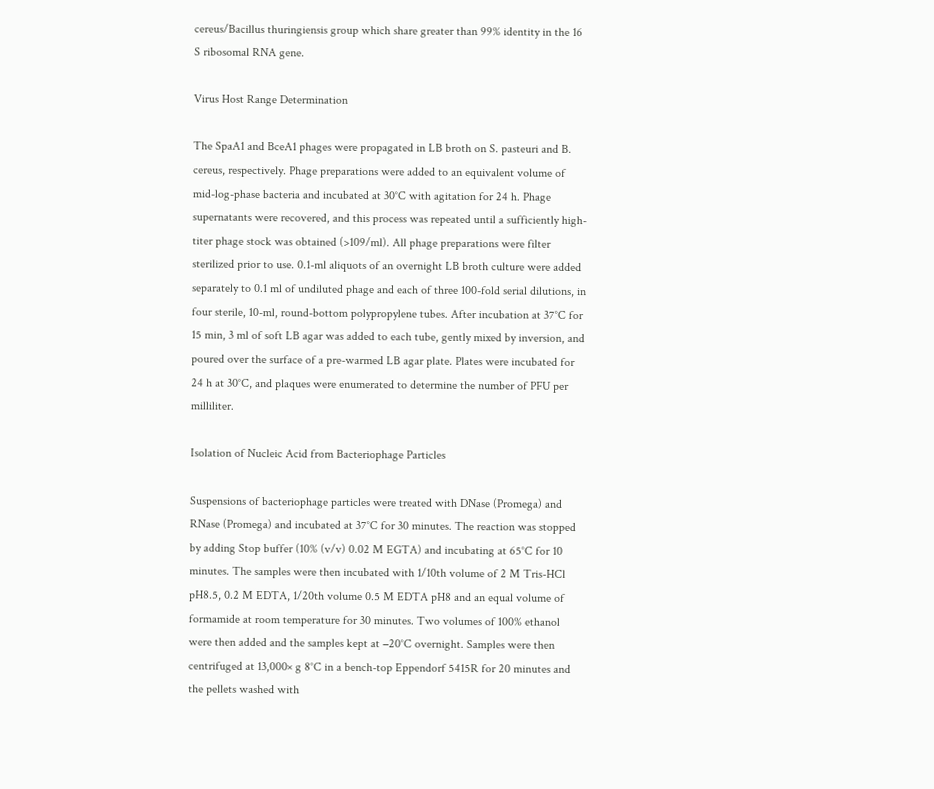cereus/Bacillus thuringiensis group which share greater than 99% identity in the 16 S ribosomal RNA gene.

Virus Host Range Determination

The SpaA1 and BceA1 phages were propagated in LB broth on S. pasteuri and B. cereus, respectively. Phage preparations were added to an equivalent volume of mid-log-phase bacteria and incubated at 30°C with agitation for 24 h. Phage supernatants were recovered, and this process was repeated until a sufficiently high-titer phage stock was obtained (>109/ml). All phage preparations were filter sterilized prior to use. 0.1-ml aliquots of an overnight LB broth culture were added separately to 0.1 ml of undiluted phage and each of three 100-fold serial dilutions, in four sterile, 10-ml, round-bottom polypropylene tubes. After incubation at 37°C for 15 min, 3 ml of soft LB agar was added to each tube, gently mixed by inversion, and poured over the surface of a pre-warmed LB agar plate. Plates were incubated for 24 h at 30°C, and plaques were enumerated to determine the number of PFU per milliliter.

Isolation of Nucleic Acid from Bacteriophage Particles

Suspensions of bacteriophage particles were treated with DNase (Promega) and RNase (Promega) and incubated at 37°C for 30 minutes. The reaction was stopped by adding Stop buffer (10% (v/v) 0.02 M EGTA) and incubating at 65°C for 10 minutes. The samples were then incubated with 1/10th volume of 2 M Tris-HCl pH8.5, 0.2 M EDTA, 1/20th volume 0.5 M EDTA pH8 and an equal volume of formamide at room temperature for 30 minutes. Two volumes of 100% ethanol were then added and the samples kept at −20°C overnight. Samples were then centrifuged at 13,000× g 8°C in a bench-top Eppendorf 5415R for 20 minutes and the pellets washed with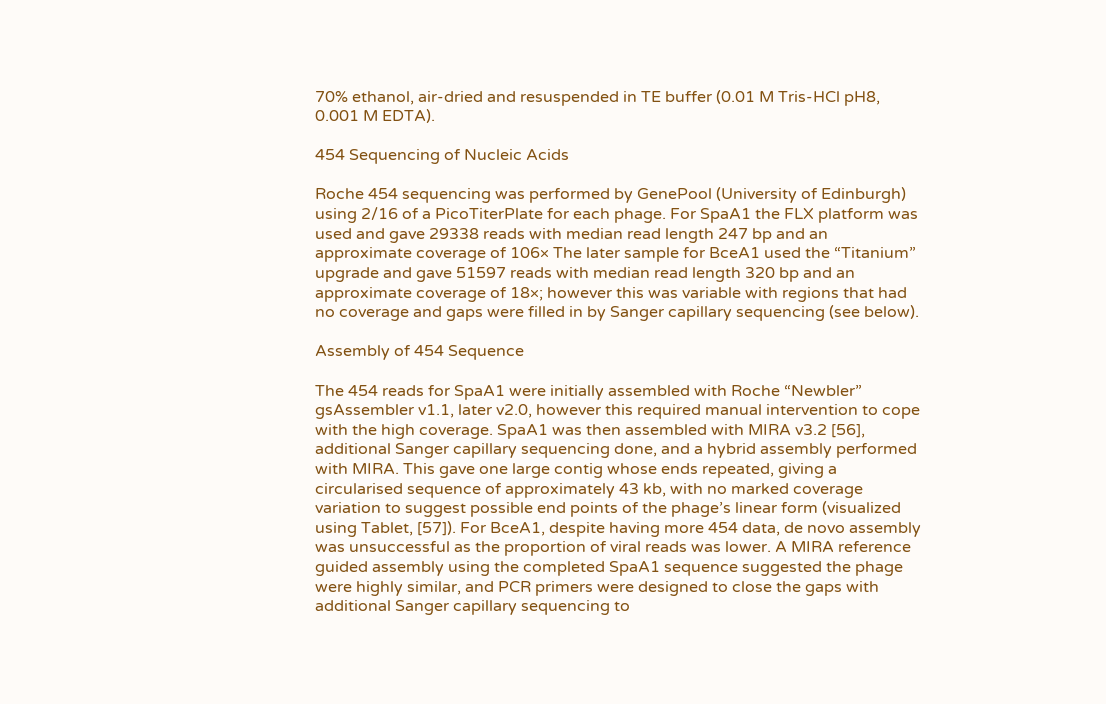70% ethanol, air-dried and resuspended in TE buffer (0.01 M Tris-HCl pH8, 0.001 M EDTA).

454 Sequencing of Nucleic Acids

Roche 454 sequencing was performed by GenePool (University of Edinburgh) using 2/16 of a PicoTiterPlate for each phage. For SpaA1 the FLX platform was used and gave 29338 reads with median read length 247 bp and an approximate coverage of 106× The later sample for BceA1 used the “Titanium” upgrade and gave 51597 reads with median read length 320 bp and an approximate coverage of 18×; however this was variable with regions that had no coverage and gaps were filled in by Sanger capillary sequencing (see below).

Assembly of 454 Sequence

The 454 reads for SpaA1 were initially assembled with Roche “Newbler” gsAssembler v1.1, later v2.0, however this required manual intervention to cope with the high coverage. SpaA1 was then assembled with MIRA v3.2 [56], additional Sanger capillary sequencing done, and a hybrid assembly performed with MIRA. This gave one large contig whose ends repeated, giving a circularised sequence of approximately 43 kb, with no marked coverage variation to suggest possible end points of the phage’s linear form (visualized using Tablet, [57]). For BceA1, despite having more 454 data, de novo assembly was unsuccessful as the proportion of viral reads was lower. A MIRA reference guided assembly using the completed SpaA1 sequence suggested the phage were highly similar, and PCR primers were designed to close the gaps with additional Sanger capillary sequencing to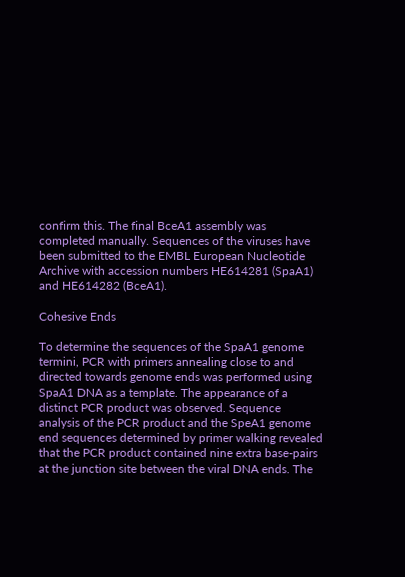confirm this. The final BceA1 assembly was completed manually. Sequences of the viruses have been submitted to the EMBL European Nucleotide Archive with accession numbers HE614281 (SpaA1) and HE614282 (BceA1).

Cohesive Ends

To determine the sequences of the SpaA1 genome termini, PCR with primers annealing close to and directed towards genome ends was performed using SpaA1 DNA as a template. The appearance of a distinct PCR product was observed. Sequence analysis of the PCR product and the SpeA1 genome end sequences determined by primer walking revealed that the PCR product contained nine extra base-pairs at the junction site between the viral DNA ends. The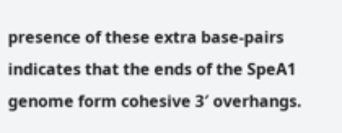presence of these extra base-pairs indicates that the ends of the SpeA1 genome form cohesive 3′ overhangs.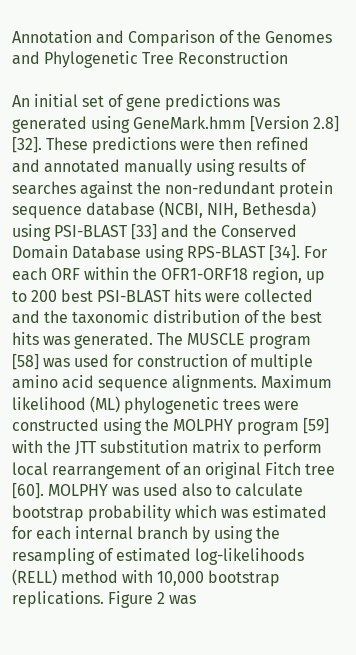Annotation and Comparison of the Genomes and Phylogenetic Tree Reconstruction

An initial set of gene predictions was generated using GeneMark.hmm [Version 2.8] [32]. These predictions were then refined and annotated manually using results of searches against the non-redundant protein sequence database (NCBI, NIH, Bethesda) using PSI-BLAST [33] and the Conserved Domain Database using RPS-BLAST [34]. For each ORF within the OFR1-ORF18 region, up to 200 best PSI-BLAST hits were collected and the taxonomic distribution of the best hits was generated. The MUSCLE program [58] was used for construction of multiple amino acid sequence alignments. Maximum likelihood (ML) phylogenetic trees were constructed using the MOLPHY program [59] with the JTT substitution matrix to perform local rearrangement of an original Fitch tree [60]. MOLPHY was used also to calculate bootstrap probability which was estimated for each internal branch by using the resampling of estimated log-likelihoods (RELL) method with 10,000 bootstrap replications. Figure 2 was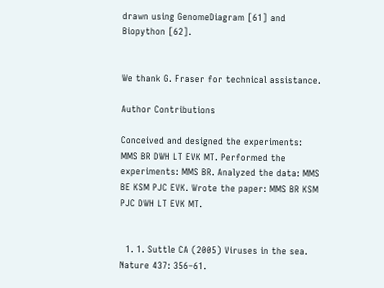drawn using GenomeDiagram [61] and Biopython [62].


We thank G. Fraser for technical assistance.

Author Contributions

Conceived and designed the experiments: MMS BR DWH LT EVK MT. Performed the experiments: MMS BR. Analyzed the data: MMS BE KSM PJC EVK. Wrote the paper: MMS BR KSM PJC DWH LT EVK MT.


  1. 1. Suttle CA (2005) Viruses in the sea. Nature 437: 356–61.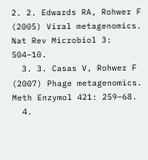2. 2. Edwards RA, Rohwer F (2005) Viral metagenomics. Nat Rev Microbiol 3: 504–10.
  3. 3. Casas V, Rohwer F (2007) Phage metagenomics. Meth Enzymol 421: 259–68.
  4.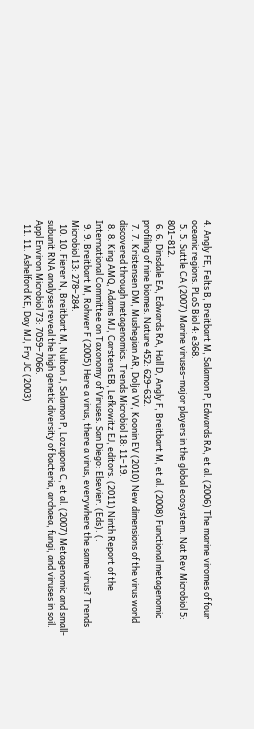4. Angly FE, Felts B, Breitbart M, Salamon P, Edwards RA, et al. (2006) The marine viromes of four oceanic regions. PLoS Biol 4: e368.
  5. 5. Suttle CA (2007) Marine viruses–major players in the global ecosystem. Nat Rev Microbiol 5: 801–812.
  6. 6. Dinsdale EA, Edwards RA, Hall D, Angly F, Breitbart M, et al. (2008) Functional metagenomic profiling of nine biomes. Nature 452: 629–632.
  7. 7. Kristensen DM, Mushegian AR, Dolja VV, Koonin EV (2010) New dimensions of the virus world discovered through metagenomics. Trends Microbiol 18: 11–19.
  8. 8. King AMQ, Adams MJ, Carstens EB, Lefkowitz EJ, editors. (2011) Ninth Report of the International Committee on Taxonomy of Viruses. San Diego: Elsevier. (Eds). (.
  9. 9. Breitbart M, Rohwer F (2005) Here a virus, there a virus, everywhere the same virus? Trends Microbiol 13: 278–284.
  10. 10. Fierer N, Breitbart M, Nulton J, Salamon P, Lozupone C, et al. (2007) Metagenomic and small-subunit RNA analyses reveal the high genetic diversity of bacteria, archaea, fungi, and viruses in soil. Appl Environ Microbiol 73: 7059–7066.
  11. 11. Ashelford KE, Day MJ, Fry JC (2003)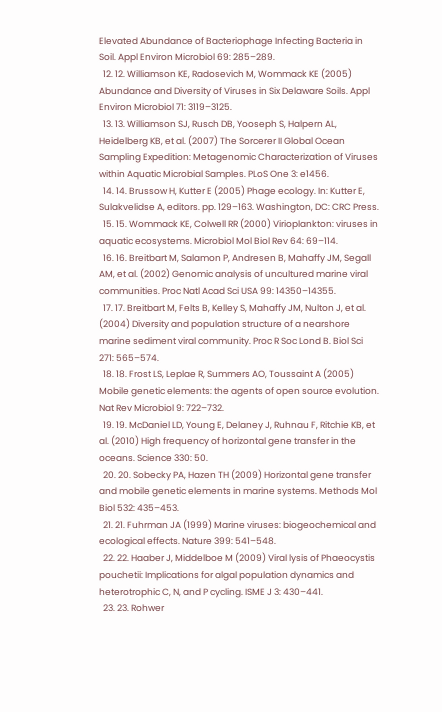Elevated Abundance of Bacteriophage Infecting Bacteria in Soil. Appl Environ Microbiol 69: 285–289.
  12. 12. Williamson KE, Radosevich M, Wommack KE (2005) Abundance and Diversity of Viruses in Six Delaware Soils. Appl Environ Microbiol 71: 3119–3125.
  13. 13. Williamson SJ, Rusch DB, Yooseph S, Halpern AL, Heidelberg KB, et al. (2007) The Sorcerer II Global Ocean Sampling Expedition: Metagenomic Characterization of Viruses within Aquatic Microbial Samples. PLoS One 3: e1456.
  14. 14. Brussow H, Kutter E (2005) Phage ecology. In: Kutter E, Sulakvelidse A, editors. pp. 129–163. Washington, DC: CRC Press.
  15. 15. Wommack KE, Colwell RR (2000) Virioplankton: viruses in aquatic ecosystems. Microbiol Mol Biol Rev 64: 69–114.
  16. 16. Breitbart M, Salamon P, Andresen B, Mahaffy JM, Segall AM, et al. (2002) Genomic analysis of uncultured marine viral communities. Proc Natl Acad Sci USA 99: 14350–14355.
  17. 17. Breitbart M, Felts B, Kelley S, Mahaffy JM, Nulton J, et al. (2004) Diversity and population structure of a nearshore marine sediment viral community. Proc R Soc Lond B. Biol Sci 271: 565–574.
  18. 18. Frost LS, Leplae R, Summers AO, Toussaint A (2005) Mobile genetic elements: the agents of open source evolution. Nat Rev Microbiol 9: 722–732.
  19. 19. McDaniel LD, Young E, Delaney J, Ruhnau F, Ritchie KB, et al. (2010) High frequency of horizontal gene transfer in the oceans. Science 330: 50.
  20. 20. Sobecky PA, Hazen TH (2009) Horizontal gene transfer and mobile genetic elements in marine systems. Methods Mol Biol 532: 435–453.
  21. 21. Fuhrman JA (1999) Marine viruses: biogeochemical and ecological effects. Nature 399: 541–548.
  22. 22. Haaber J, Middelboe M (2009) Viral lysis of Phaeocystis pouchetii: Implications for algal population dynamics and heterotrophic C, N, and P cycling. ISME J 3: 430–441.
  23. 23. Rohwer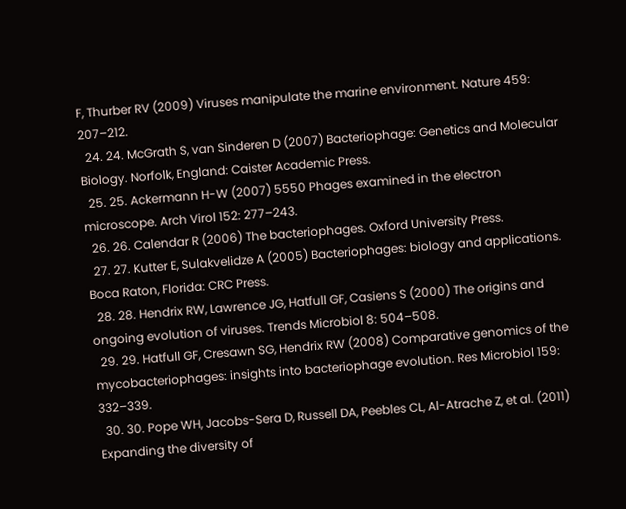F, Thurber RV (2009) Viruses manipulate the marine environment. Nature 459: 207–212.
  24. 24. McGrath S, van Sinderen D (2007) Bacteriophage: Genetics and Molecular Biology. Norfolk, England: Caister Academic Press.
  25. 25. Ackermann H-W (2007) 5550 Phages examined in the electron microscope. Arch Virol 152: 277–243.
  26. 26. Calendar R (2006) The bacteriophages. Oxford University Press.
  27. 27. Kutter E, Sulakvelidze A (2005) Bacteriophages: biology and applications. Boca Raton, Florida: CRC Press.
  28. 28. Hendrix RW, Lawrence JG, Hatfull GF, Casiens S (2000) The origins and ongoing evolution of viruses. Trends Microbiol 8: 504–508.
  29. 29. Hatfull GF, Cresawn SG, Hendrix RW (2008) Comparative genomics of the mycobacteriophages: insights into bacteriophage evolution. Res Microbiol 159: 332–339.
  30. 30. Pope WH, Jacobs-Sera D, Russell DA, Peebles CL, Al-Atrache Z, et al. (2011) Expanding the diversity of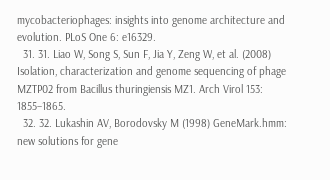mycobacteriophages: insights into genome architecture and evolution. PLoS One 6: e16329.
  31. 31. Liao W, Song S, Sun F, Jia Y, Zeng W, et al. (2008) Isolation, characterization and genome sequencing of phage MZTP02 from Bacillus thuringiensis MZ1. Arch Virol 153: 1855–1865.
  32. 32. Lukashin AV, Borodovsky M (1998) GeneMark.hmm: new solutions for gene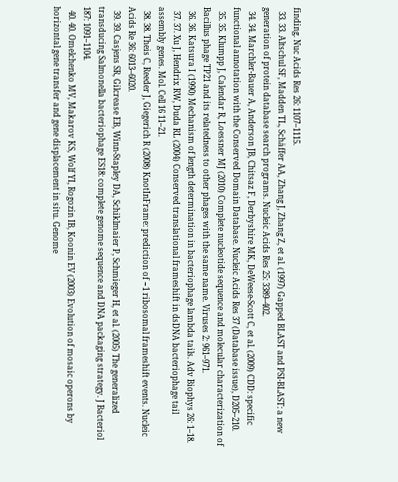finding. Nuc Acids Res 26: 1107–1115.
  33. 33. Altschul SF, Madden TL, Schäffer AA, Zhang J, Zhang Z, et al. (1997) Gapped BLAST and PSI-BLAST: a new generation of protein database search programs. Nucleic Acids Res 25: 3389–402.
  34. 34. Marchler-Bauer A, Anderson JB, Chitsaz F, Derbyshire MK, DeWeese-Scott C, et al. (2009) CDD: specific functional annotation with the Conserved Domain Database. Nucleic Acids Res 37 (Database issue), D205–210.
  35. 35. Klumpp J, Calendar R, Loessner MJ (2010) Complete nucleotide sequence and molecular characterization of Bacillus phage TP21 and its relatedness to other phages with the same name. Viruses 2: 961–971.
  36. 36. Katsura I (1990) Mechanism of length determination in bacteriophage lambda tails. Adv Biophys 26: 1–18.
  37. 37. Xu J, Hendrix RW, Duda RL (2004) Conserved translational frameshift in dsDNA bacteriophage tail assembly genes. Mol. Cell 16 11–21.
  38. 38. Theis C, Reeder J, Giegerich R (2008) KnotInFrame: prediction of −1 ribosomal frameshift events. Nucleic Acids Re 36: 6013–6020.
  39. 39. Casjens SR, Gilcrease EB, Winn-Stapley DA, Schiklmaier P, Schmieger H, et al. (2005) The generalized transducing Salmonella bacteriophage ES18: complete genome sequence and DNA packaging strategy. J Bacteriol 187: 1091–1104.
  40. 40. Omelchenko MV, Makarov KS, Wolf YI, Rogozin IB, Koonin EV (2003) Evolution of mosaic operons by horizontal gene transfer and gene displacement in situ. Genome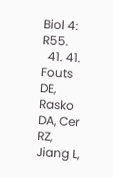Biol 4: R55.
  41. 41. Fouts DE, Rasko DA, Cer RZ, Jiang L,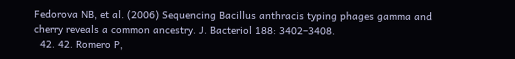Fedorova NB, et al. (2006) Sequencing Bacillus anthracis typing phages gamma and cherry reveals a common ancestry. J. Bacteriol 188: 3402–3408.
  42. 42. Romero P,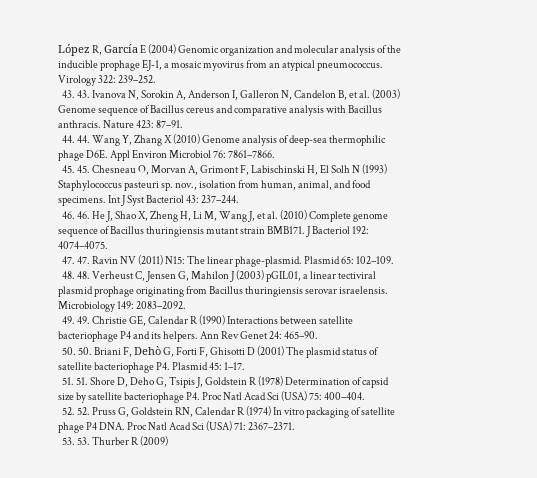López R, García E (2004) Genomic organization and molecular analysis of the inducible prophage EJ-1, a mosaic myovirus from an atypical pneumococcus. Virology 322: 239–252.
  43. 43. Ivanova N, Sorokin A, Anderson I, Galleron N, Candelon B, et al. (2003) Genome sequence of Bacillus cereus and comparative analysis with Bacillus anthracis. Nature 423: 87–91.
  44. 44. Wang Y, Zhang X (2010) Genome analysis of deep-sea thermophilic phage D6E. Appl Environ Microbiol 76: 7861–7866.
  45. 45. Chesneau O, Morvan A, Grimont F, Labischinski H, El Solh N (1993) Staphylococcus pasteuri sp. nov., isolation from human, animal, and food specimens. Int J Syst Bacteriol 43: 237–244.
  46. 46. He J, Shao X, Zheng H, Li M, Wang J, et al. (2010) Complete genome sequence of Bacillus thuringiensis mutant strain BMB171. J Bacteriol 192: 4074–4075.
  47. 47. Ravin NV (2011) N15: The linear phage-plasmid. Plasmid 65: 102–109.
  48. 48. Verheust C, Jensen G, Mahilon J (2003) pGIL01, a linear tectiviral plasmid prophage originating from Bacillus thuringiensis serovar israelensis. Microbiology 149: 2083–2092.
  49. 49. Christie GE, Calendar R (1990) Interactions between satellite bacteriophage P4 and its helpers. Ann Rev Genet 24: 465–90.
  50. 50. Briani F, Dehò G, Forti F, Ghisotti D (2001) The plasmid status of satellite bacteriophage P4. Plasmid 45: 1–17.
  51. 51. Shore D, Deho G, Tsipis J, Goldstein R (1978) Determination of capsid size by satellite bacteriophage P4. Proc Natl Acad Sci (USA) 75: 400–404.
  52. 52. Pruss G, Goldstein RN, Calendar R (1974) In vitro packaging of satellite phage P4 DNA. Proc Natl Acad Sci (USA) 71: 2367–2371.
  53. 53. Thurber R (2009)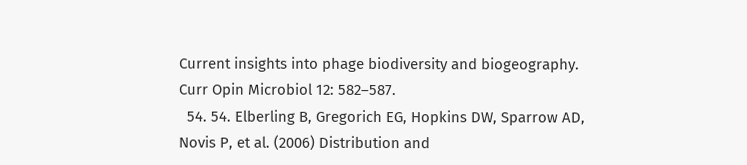Current insights into phage biodiversity and biogeography. Curr Opin Microbiol 12: 582–587.
  54. 54. Elberling B, Gregorich EG, Hopkins DW, Sparrow AD, Novis P, et al. (2006) Distribution and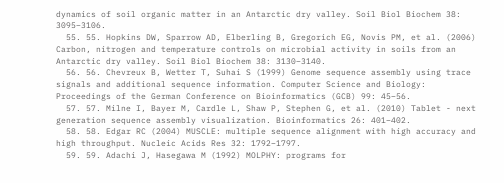dynamics of soil organic matter in an Antarctic dry valley. Soil Biol Biochem 38: 3095–3106.
  55. 55. Hopkins DW, Sparrow AD, Elberling B, Gregorich EG, Novis PM, et al. (2006) Carbon, nitrogen and temperature controls on microbial activity in soils from an Antarctic dry valley. Soil Biol Biochem 38: 3130–3140.
  56. 56. Chevreux B, Wetter T, Suhai S (1999) Genome sequence assembly using trace signals and additional sequence information. Computer Science and Biology: Proceedings of the German Conference on Bioinformatics (GCB) 99: 45–56.
  57. 57. Milne I, Bayer M, Cardle L, Shaw P, Stephen G, et al. (2010) Tablet - next generation sequence assembly visualization. Bioinformatics 26: 401–402.
  58. 58. Edgar RC (2004) MUSCLE: multiple sequence alignment with high accuracy and high throughput. Nucleic Acids Res 32: 1792–1797.
  59. 59. Adachi J, Hasegawa M (1992) MOLPHY: programs for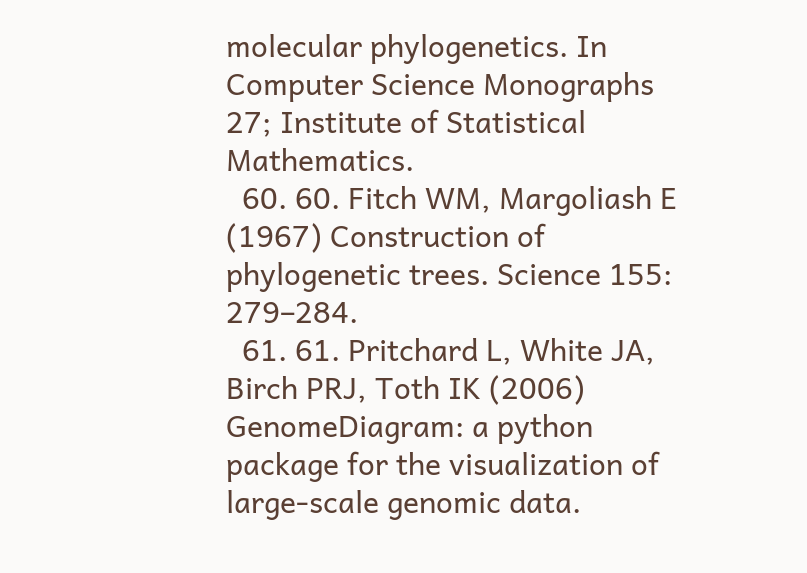molecular phylogenetics. In Computer Science Monographs 27; Institute of Statistical Mathematics.
  60. 60. Fitch WM, Margoliash E (1967) Construction of phylogenetic trees. Science 155: 279–284.
  61. 61. Pritchard L, White JA, Birch PRJ, Toth IK (2006) GenomeDiagram: a python package for the visualization of large-scale genomic data.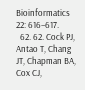Bioinformatics 22: 616–617.
  62. 62. Cock PJ, Antao T, Chang JT, Chapman BA, Cox CJ,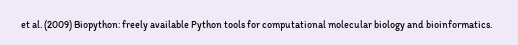et al. (2009) Biopython: freely available Python tools for computational molecular biology and bioinformatics.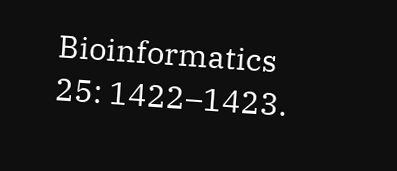Bioinformatics 25: 1422–1423.